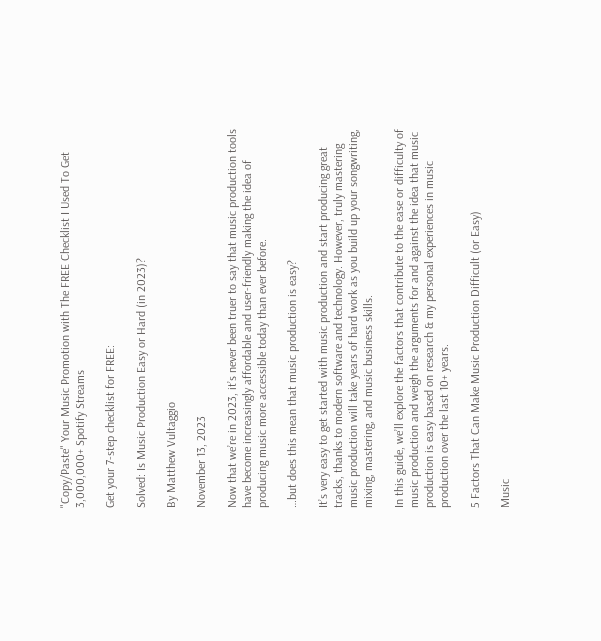"Copy/Paste" Your Music Promotion with The FREE Checklist I Used To Get 3,000,000+ Spotify Streams

Get your 7-step checklist for FREE:

Solved: Is Music Production Easy or Hard (in 2023)?

By Matthew Vultaggio

November 13, 2023

Now that we’re in 2023, it’s never been truer to say that music production tools have become increasingly affordable and user-friendly making the idea of producing music more accessible today than ever before.

…but does this mean that music production is easy?

It’s very easy to get started with music production and start producing great tracks, thanks to modern software and technology. However, truly mastering music production will take years of hard work as you build up your songwriting, mixing, mastering, and music business skills.

In this guide, we’ll explore the factors that contribute to the ease or difficulty of music production and weigh the arguments for and against the idea that music production is easy based on research & my personal experiences in music production over the last 10+ years.

5 Factors That Can Make Music Production Difficult (or Easy)

Music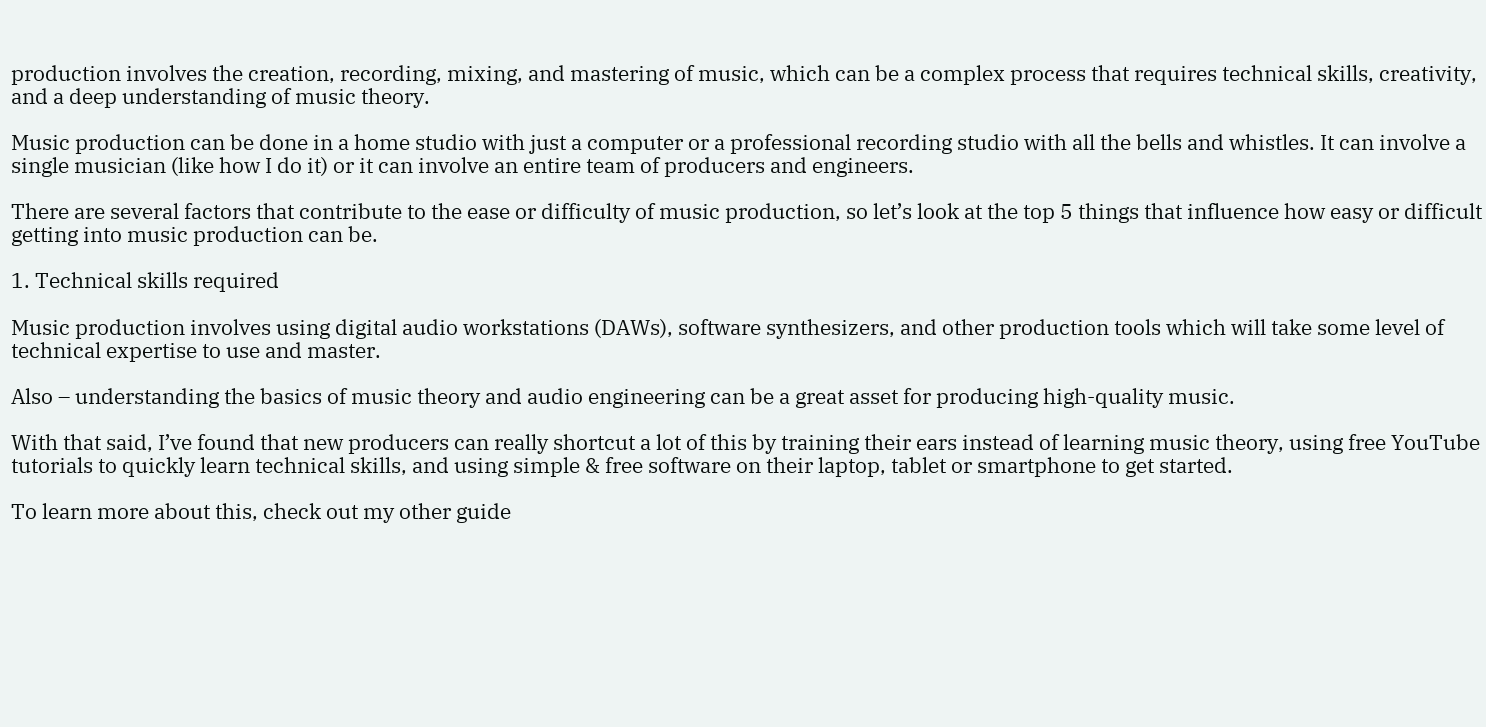production involves the creation, recording, mixing, and mastering of music, which can be a complex process that requires technical skills, creativity, and a deep understanding of music theory.

Music production can be done in a home studio with just a computer or a professional recording studio with all the bells and whistles. It can involve a single musician (like how I do it) or it can involve an entire team of producers and engineers.

There are several factors that contribute to the ease or difficulty of music production, so let’s look at the top 5 things that influence how easy or difficult getting into music production can be.

1. Technical skills required

Music production involves using digital audio workstations (DAWs), software synthesizers, and other production tools which will take some level of technical expertise to use and master.

Also – understanding the basics of music theory and audio engineering can be a great asset for producing high-quality music.

With that said, I’ve found that new producers can really shortcut a lot of this by training their ears instead of learning music theory, using free YouTube tutorials to quickly learn technical skills, and using simple & free software on their laptop, tablet or smartphone to get started.

To learn more about this, check out my other guide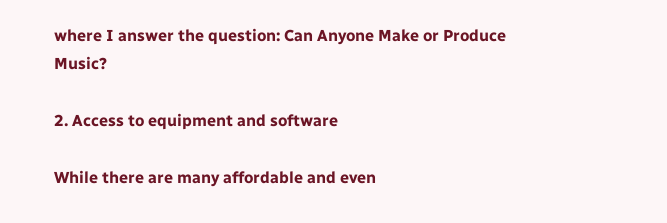where I answer the question: Can Anyone Make or Produce Music?

2. Access to equipment and software

While there are many affordable and even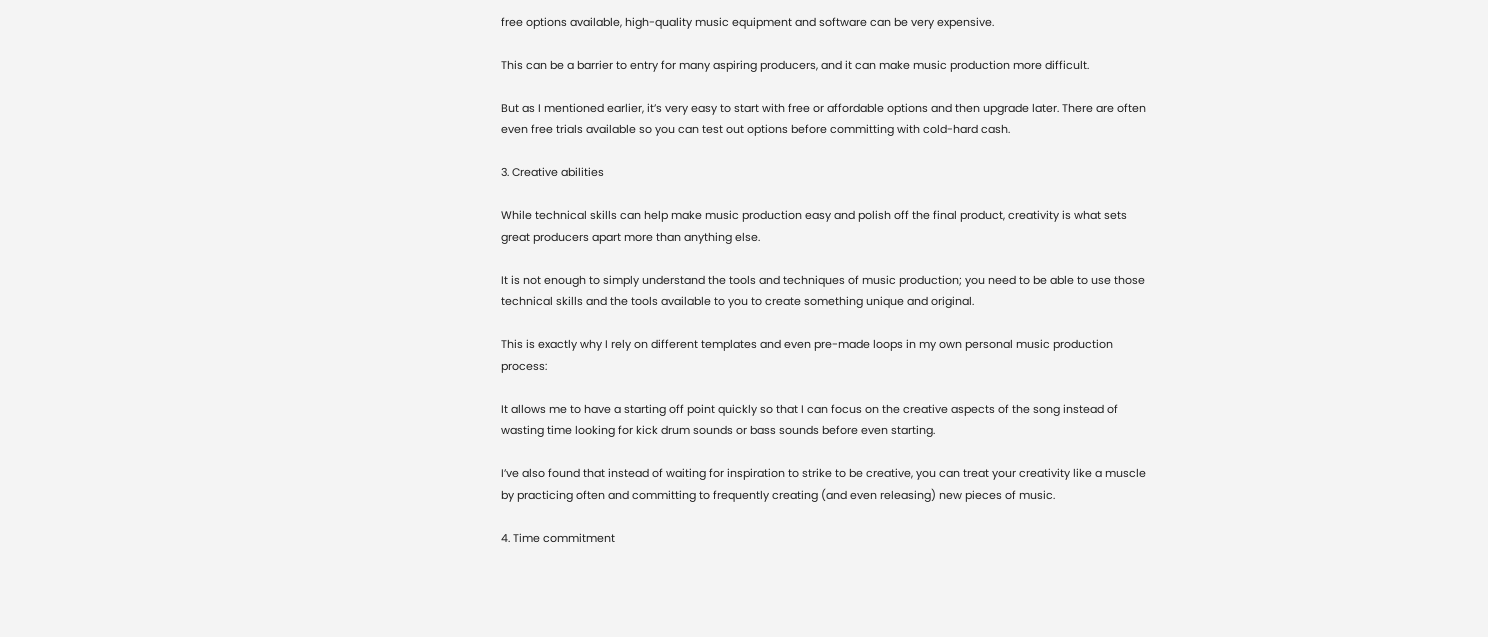free options available, high-quality music equipment and software can be very expensive.

This can be a barrier to entry for many aspiring producers, and it can make music production more difficult.

But as I mentioned earlier, it’s very easy to start with free or affordable options and then upgrade later. There are often even free trials available so you can test out options before committing with cold-hard cash.

3. Creative abilities

While technical skills can help make music production easy and polish off the final product, creativity is what sets great producers apart more than anything else.

It is not enough to simply understand the tools and techniques of music production; you need to be able to use those technical skills and the tools available to you to create something unique and original.

This is exactly why I rely on different templates and even pre-made loops in my own personal music production process:

It allows me to have a starting off point quickly so that I can focus on the creative aspects of the song instead of wasting time looking for kick drum sounds or bass sounds before even starting.

I’ve also found that instead of waiting for inspiration to strike to be creative, you can treat your creativity like a muscle by practicing often and committing to frequently creating (and even releasing) new pieces of music.

4. Time commitment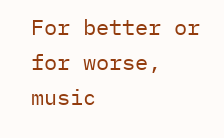For better or for worse, music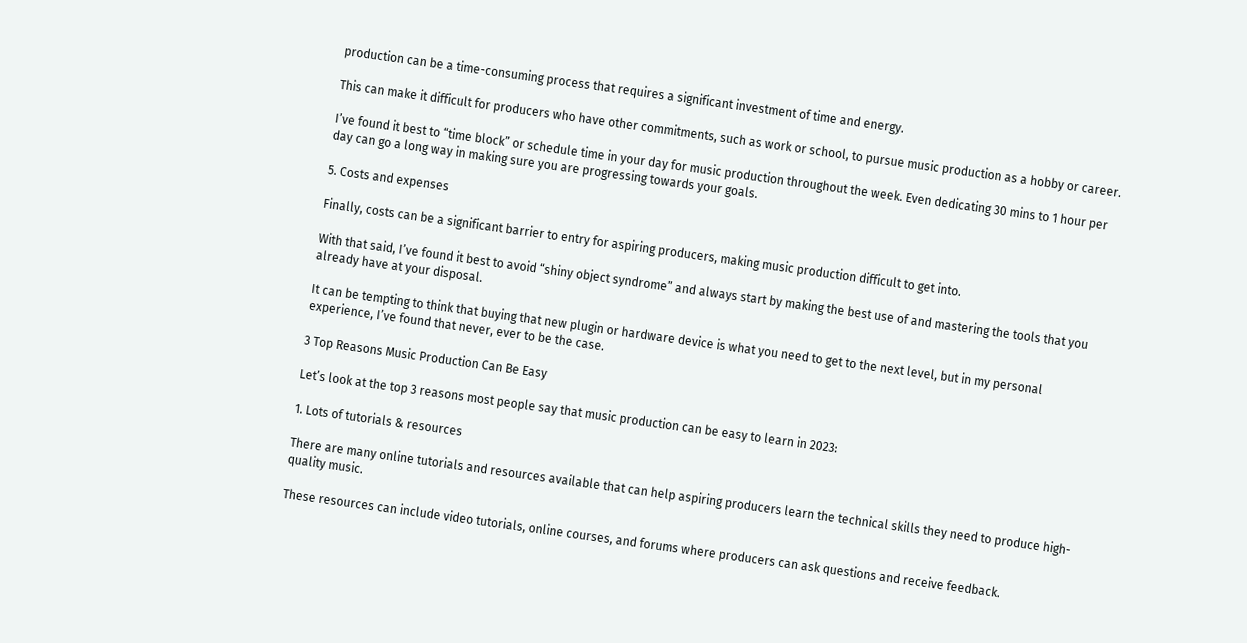production can be a time-consuming process that requires a significant investment of time and energy.

This can make it difficult for producers who have other commitments, such as work or school, to pursue music production as a hobby or career.

I’ve found it best to “time block” or schedule time in your day for music production throughout the week. Even dedicating 30 mins to 1 hour per day can go a long way in making sure you are progressing towards your goals.

5. Costs and expenses

Finally, costs can be a significant barrier to entry for aspiring producers, making music production difficult to get into.

With that said, I’ve found it best to avoid “shiny object syndrome” and always start by making the best use of and mastering the tools that you already have at your disposal.

It can be tempting to think that buying that new plugin or hardware device is what you need to get to the next level, but in my personal experience, I’ve found that never, ever to be the case.

3 Top Reasons Music Production Can Be Easy

Let’s look at the top 3 reasons most people say that music production can be easy to learn in 2023:

1. Lots of tutorials & resources

There are many online tutorials and resources available that can help aspiring producers learn the technical skills they need to produce high-quality music.

These resources can include video tutorials, online courses, and forums where producers can ask questions and receive feedback.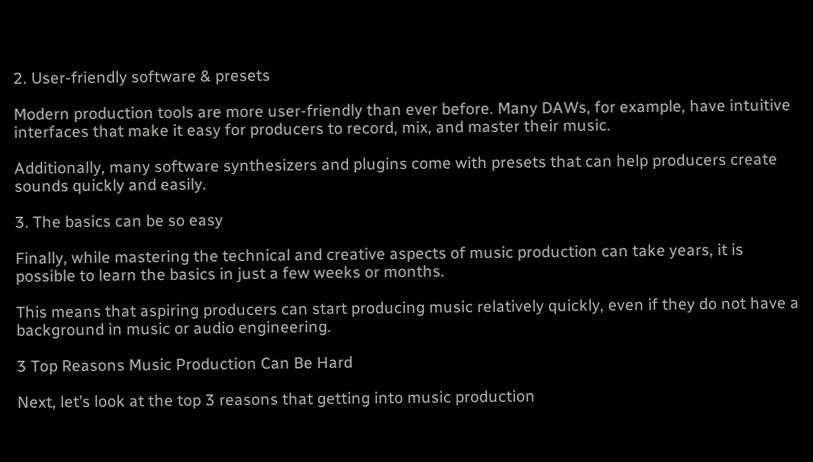2. User-friendly software & presets

Modern production tools are more user-friendly than ever before. Many DAWs, for example, have intuitive interfaces that make it easy for producers to record, mix, and master their music.

Additionally, many software synthesizers and plugins come with presets that can help producers create sounds quickly and easily.

3. The basics can be so easy

Finally, while mastering the technical and creative aspects of music production can take years, it is possible to learn the basics in just a few weeks or months.

This means that aspiring producers can start producing music relatively quickly, even if they do not have a background in music or audio engineering.

3 Top Reasons Music Production Can Be Hard

Next, let’s look at the top 3 reasons that getting into music production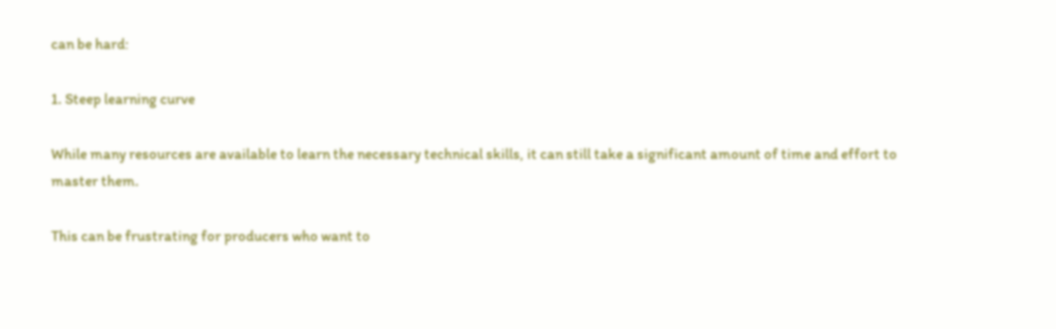can be hard:

1. Steep learning curve

While many resources are available to learn the necessary technical skills, it can still take a significant amount of time and effort to master them.

This can be frustrating for producers who want to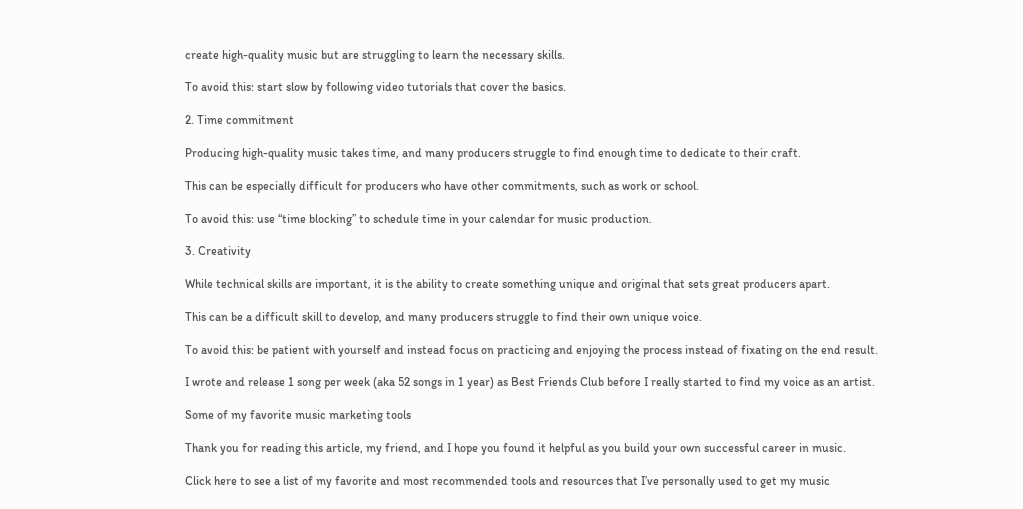create high-quality music but are struggling to learn the necessary skills.

To avoid this: start slow by following video tutorials that cover the basics.

2. Time commitment

Producing high-quality music takes time, and many producers struggle to find enough time to dedicate to their craft.

This can be especially difficult for producers who have other commitments, such as work or school.

To avoid this: use “time blocking” to schedule time in your calendar for music production.

3. Creativity

While technical skills are important, it is the ability to create something unique and original that sets great producers apart.

This can be a difficult skill to develop, and many producers struggle to find their own unique voice.

To avoid this: be patient with yourself and instead focus on practicing and enjoying the process instead of fixating on the end result.

I wrote and release 1 song per week (aka 52 songs in 1 year) as Best Friends Club before I really started to find my voice as an artist.

Some of my favorite music marketing tools

Thank you for reading this article, my friend, and I hope you found it helpful as you build your own successful career in music.

Click here to see a list of my favorite and most recommended tools and resources that I’ve personally used to get my music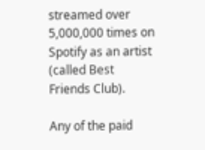streamed over 5,000,000 times on Spotify as an artist (called Best Friends Club).

Any of the paid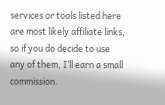services or tools listed here are most likely affiliate links, so if you do decide to use any of them, I’ll earn a small commission.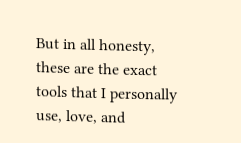But in all honesty, these are the exact tools that I personally use, love, and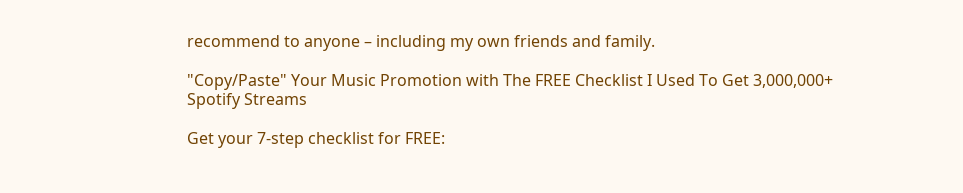recommend to anyone – including my own friends and family.

"Copy/Paste" Your Music Promotion with The FREE Checklist I Used To Get 3,000,000+ Spotify Streams

Get your 7-step checklist for FREE: